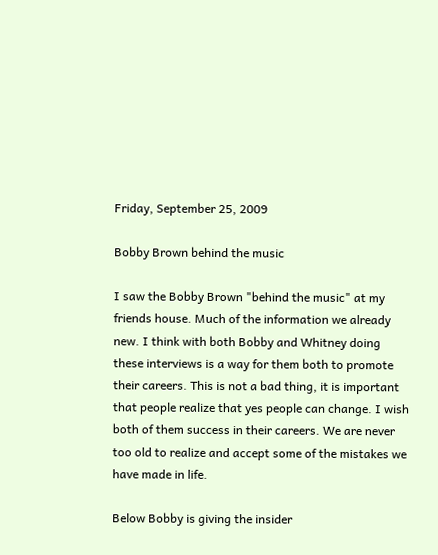Friday, September 25, 2009

Bobby Brown behind the music

I saw the Bobby Brown "behind the music" at my friends house. Much of the information we already new. I think with both Bobby and Whitney doing these interviews is a way for them both to promote their careers. This is not a bad thing, it is important that people realize that yes people can change. I wish both of them success in their careers. We are never too old to realize and accept some of the mistakes we have made in life.

Below Bobby is giving the insider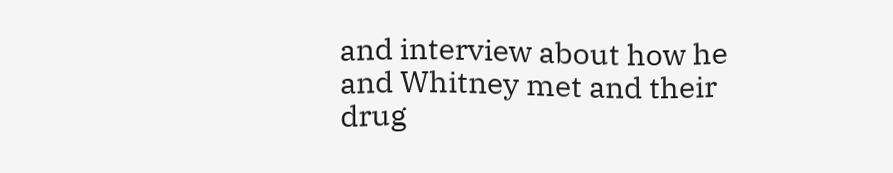and interview about how he and Whitney met and their drug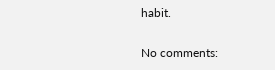habit.

No comments: